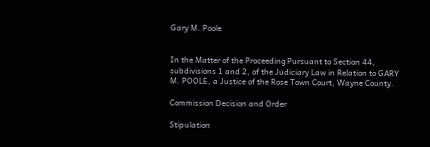Gary M. Poole


In the Matter of the Proceeding Pursuant to Section 44, subdivisions 1 and 2, of the Judiciary Law in Relation to GARY M. POOLE, a Justice of the Rose Town Court, Wayne County.

Commission Decision and Order

Stipulation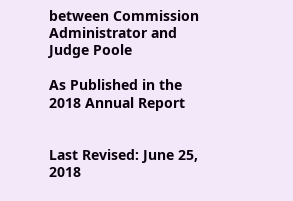between Commission Administrator and Judge Poole

As Published in the 2018 Annual Report


Last Revised: June 25, 2018